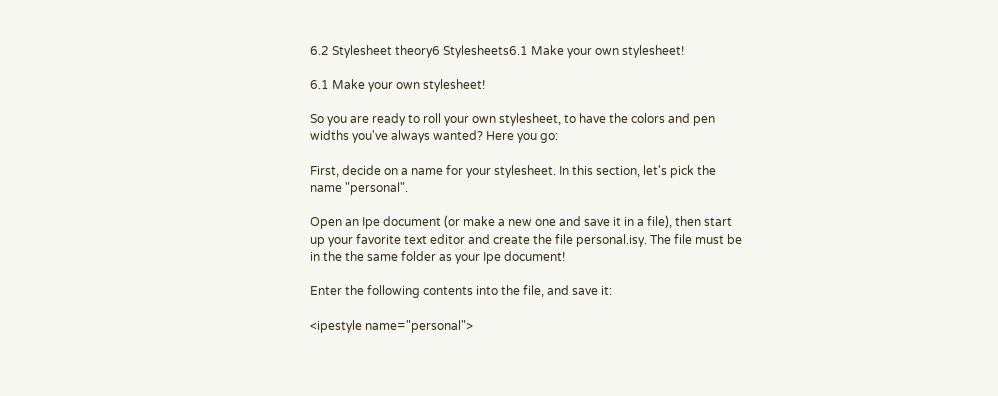6.2 Stylesheet theory6 Stylesheets6.1 Make your own stylesheet!

6.1 Make your own stylesheet!

So you are ready to roll your own stylesheet, to have the colors and pen widths you've always wanted? Here you go:

First, decide on a name for your stylesheet. In this section, let's pick the name "personal".

Open an Ipe document (or make a new one and save it in a file), then start up your favorite text editor and create the file personal.isy. The file must be in the the same folder as your Ipe document!

Enter the following contents into the file, and save it:

<ipestyle name="personal">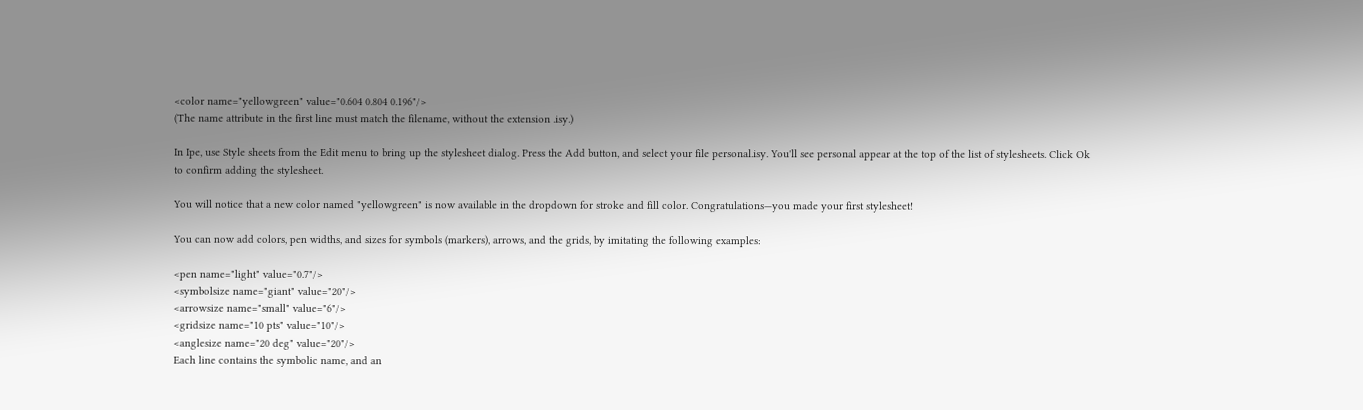<color name="yellowgreen" value="0.604 0.804 0.196"/>
(The name attribute in the first line must match the filename, without the extension .isy.)

In Ipe, use Style sheets from the Edit menu to bring up the stylesheet dialog. Press the Add button, and select your file personal.isy. You'll see personal appear at the top of the list of stylesheets. Click Ok to confirm adding the stylesheet.

You will notice that a new color named "yellowgreen" is now available in the dropdown for stroke and fill color. Congratulations—you made your first stylesheet!

You can now add colors, pen widths, and sizes for symbols (markers), arrows, and the grids, by imitating the following examples:

<pen name="light" value="0.7"/>
<symbolsize name="giant" value="20"/>
<arrowsize name="small" value="6"/>
<gridsize name="10 pts" value="10"/>
<anglesize name="20 deg" value="20"/>
Each line contains the symbolic name, and an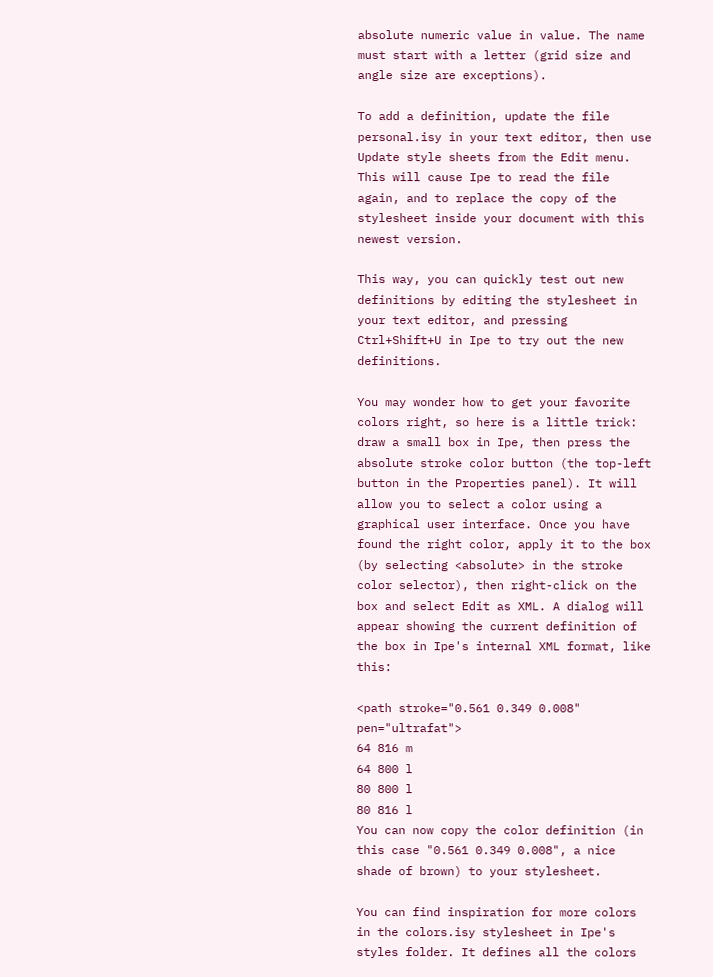absolute numeric value in value. The name must start with a letter (grid size and angle size are exceptions).

To add a definition, update the file personal.isy in your text editor, then use Update style sheets from the Edit menu. This will cause Ipe to read the file again, and to replace the copy of the stylesheet inside your document with this newest version.

This way, you can quickly test out new definitions by editing the stylesheet in your text editor, and pressing Ctrl+Shift+U in Ipe to try out the new definitions.

You may wonder how to get your favorite colors right, so here is a little trick: draw a small box in Ipe, then press the absolute stroke color button (the top-left button in the Properties panel). It will allow you to select a color using a graphical user interface. Once you have found the right color, apply it to the box (by selecting <absolute> in the stroke color selector), then right-click on the box and select Edit as XML. A dialog will appear showing the current definition of the box in Ipe's internal XML format, like this:

<path stroke="0.561 0.349 0.008" pen="ultrafat">
64 816 m
64 800 l
80 800 l
80 816 l
You can now copy the color definition (in this case "0.561 0.349 0.008", a nice shade of brown) to your stylesheet.

You can find inspiration for more colors in the colors.isy stylesheet in Ipe's styles folder. It defines all the colors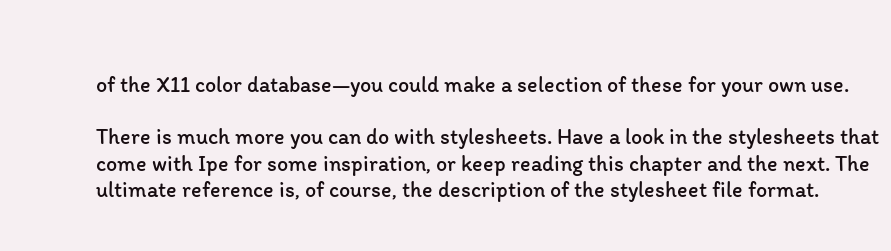of the X11 color database—you could make a selection of these for your own use.

There is much more you can do with stylesheets. Have a look in the stylesheets that come with Ipe for some inspiration, or keep reading this chapter and the next. The ultimate reference is, of course, the description of the stylesheet file format.